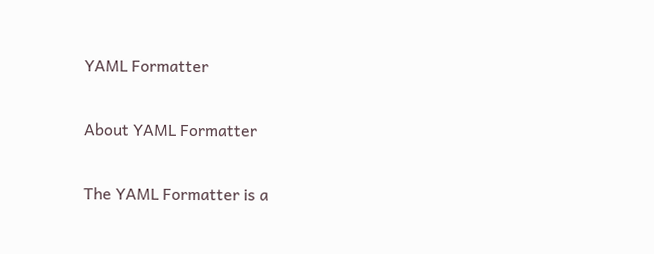YAML Formatter

About YAML Formatter

The YAML Formatter is a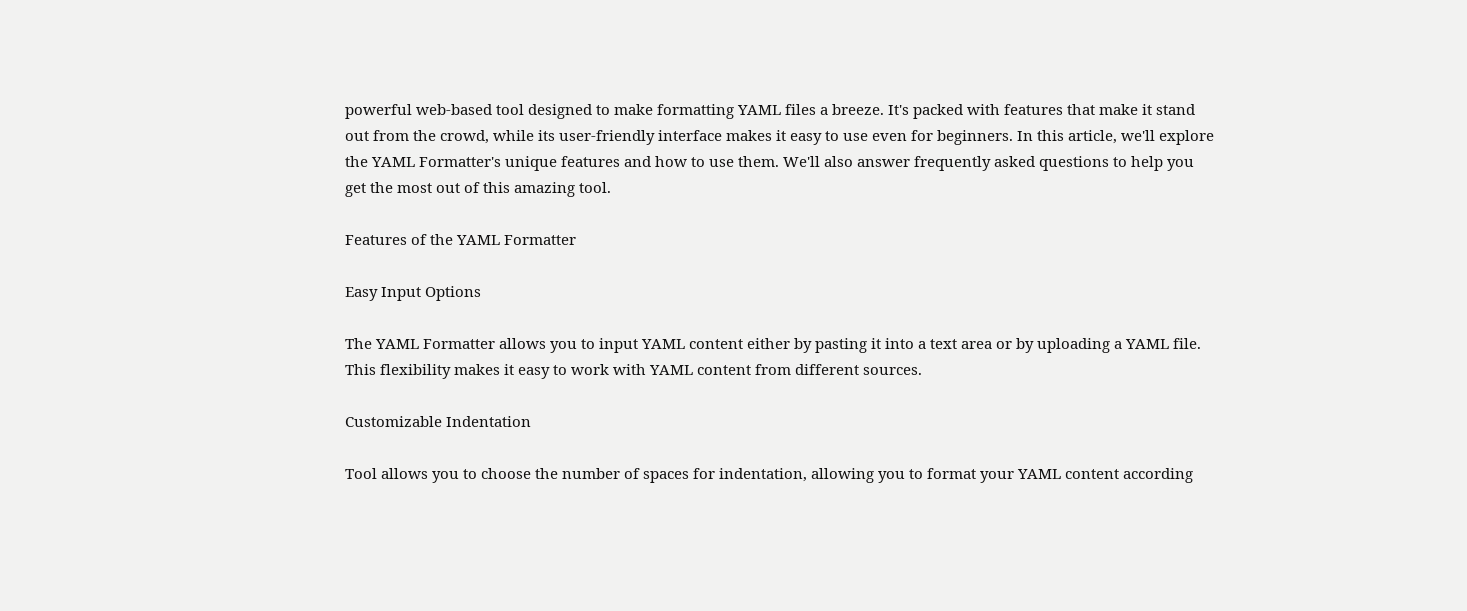powerful web-based tool designed to make formatting YAML files a breeze. It's packed with features that make it stand out from the crowd, while its user-friendly interface makes it easy to use even for beginners. In this article, we'll explore the YAML Formatter's unique features and how to use them. We'll also answer frequently asked questions to help you get the most out of this amazing tool.

Features of the YAML Formatter

Easy Input Options

The YAML Formatter allows you to input YAML content either by pasting it into a text area or by uploading a YAML file. This flexibility makes it easy to work with YAML content from different sources.

Customizable Indentation

Tool allows you to choose the number of spaces for indentation, allowing you to format your YAML content according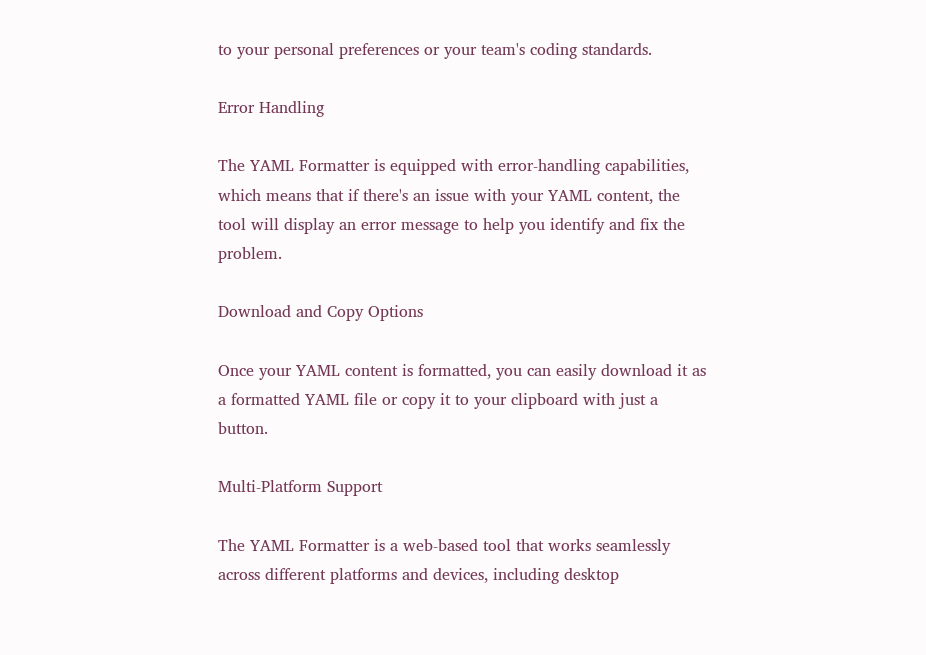to your personal preferences or your team's coding standards.

Error Handling

The YAML Formatter is equipped with error-handling capabilities, which means that if there's an issue with your YAML content, the tool will display an error message to help you identify and fix the problem.

Download and Copy Options

Once your YAML content is formatted, you can easily download it as a formatted YAML file or copy it to your clipboard with just a button.

Multi-Platform Support

The YAML Formatter is a web-based tool that works seamlessly across different platforms and devices, including desktop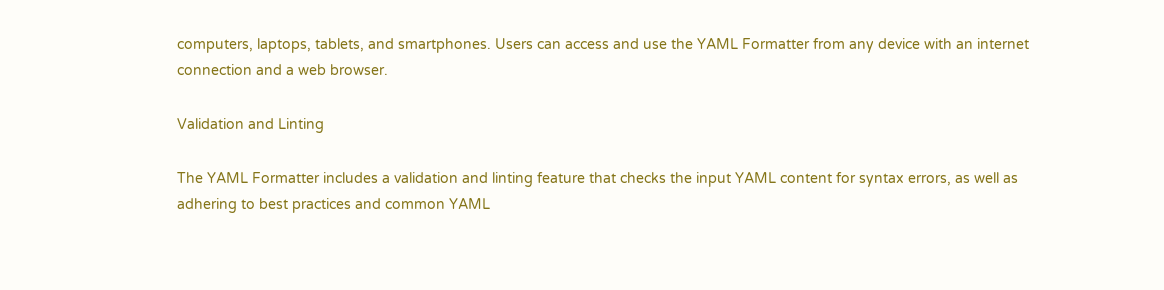computers, laptops, tablets, and smartphones. Users can access and use the YAML Formatter from any device with an internet connection and a web browser.

Validation and Linting

The YAML Formatter includes a validation and linting feature that checks the input YAML content for syntax errors, as well as adhering to best practices and common YAML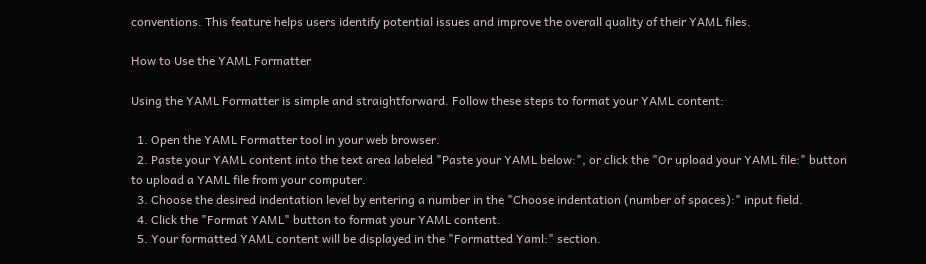conventions. This feature helps users identify potential issues and improve the overall quality of their YAML files.

How to Use the YAML Formatter

Using the YAML Formatter is simple and straightforward. Follow these steps to format your YAML content:

  1. Open the YAML Formatter tool in your web browser.
  2. Paste your YAML content into the text area labeled "Paste your YAML below:", or click the "Or upload your YAML file:" button to upload a YAML file from your computer.
  3. Choose the desired indentation level by entering a number in the "Choose indentation (number of spaces):" input field.
  4. Click the "Format YAML" button to format your YAML content.
  5. Your formatted YAML content will be displayed in the "Formatted Yaml:" section.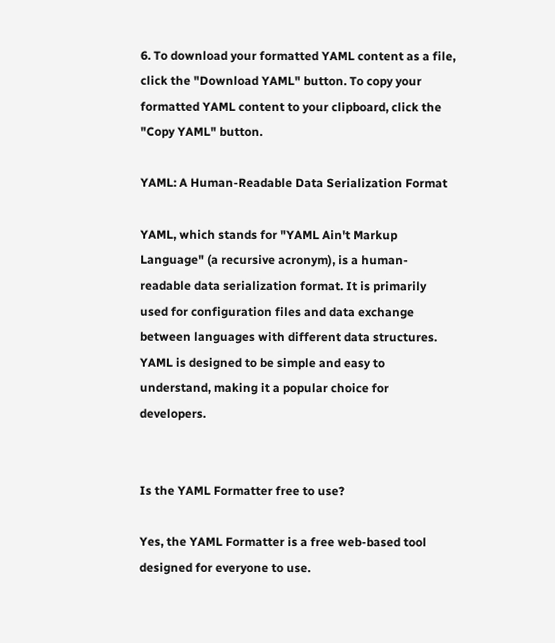6. To download your formatted YAML content as a file, click the "Download YAML" button. To copy your formatted YAML content to your clipboard, click the "Copy YAML" button.

YAML: A Human-Readable Data Serialization Format

YAML, which stands for "YAML Ain't Markup Language" (a recursive acronym), is a human-readable data serialization format. It is primarily used for configuration files and data exchange between languages with different data structures. YAML is designed to be simple and easy to understand, making it a popular choice for developers.


Is the YAML Formatter free to use?

Yes, the YAML Formatter is a free web-based tool designed for everyone to use.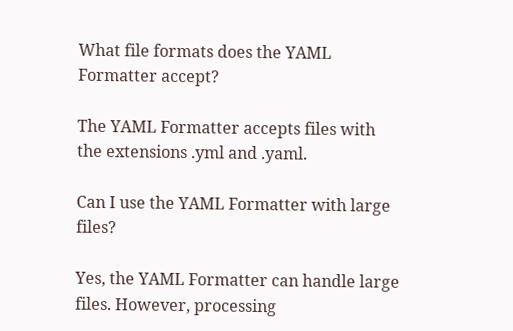What file formats does the YAML Formatter accept?

The YAML Formatter accepts files with the extensions .yml and .yaml.

Can I use the YAML Formatter with large files?

Yes, the YAML Formatter can handle large files. However, processing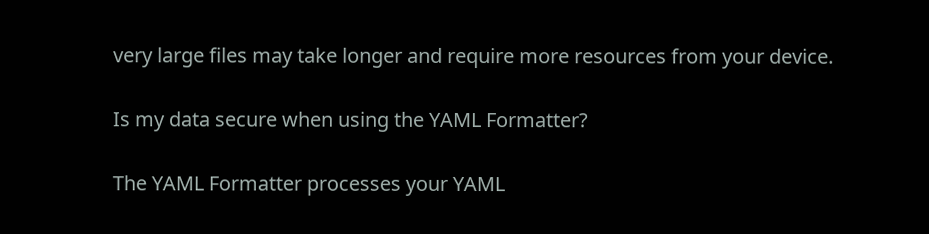very large files may take longer and require more resources from your device.

Is my data secure when using the YAML Formatter?

The YAML Formatter processes your YAML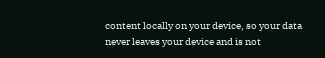content locally on your device, so your data never leaves your device and is not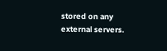stored on any external servers.